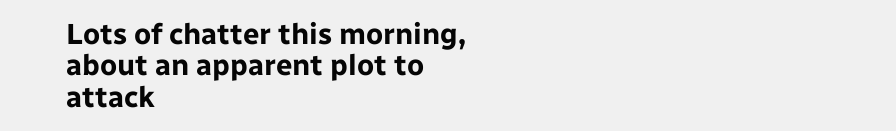Lots of chatter this morning, about an apparent plot to attack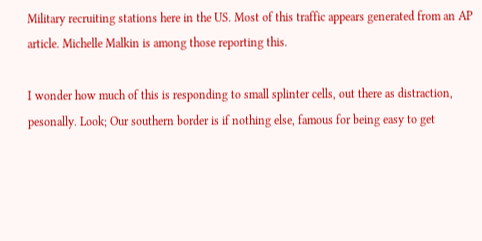Military recruiting stations here in the US. Most of this traffic appears generated from an AP article. Michelle Malkin is among those reporting this.

I wonder how much of this is responding to small splinter cells, out there as distraction, pesonally. Look; Our southern border is if nothing else, famous for being easy to get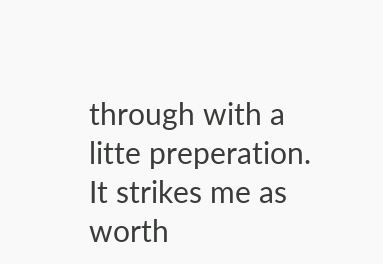through with a litte preperation. It strikes me as worth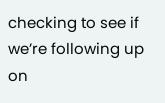checking to see if we’re following up on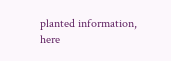planted information, here